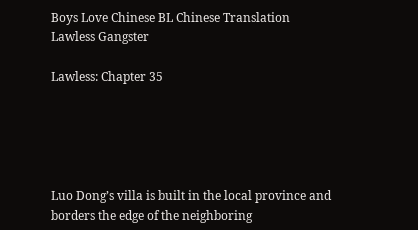Boys Love Chinese BL Chinese Translation Lawless Gangster

Lawless: Chapter 35





Luo Dong’s villa is built in the local province and borders the edge of the neighboring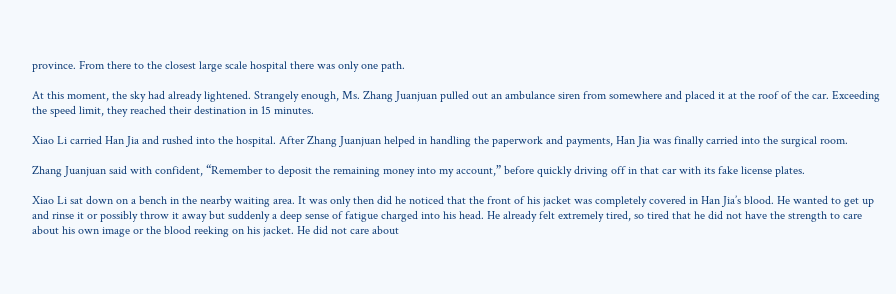province. From there to the closest large scale hospital there was only one path.

At this moment, the sky had already lightened. Strangely enough, Ms. Zhang Juanjuan pulled out an ambulance siren from somewhere and placed it at the roof of the car. Exceeding the speed limit, they reached their destination in 15 minutes.

Xiao Li carried Han Jia and rushed into the hospital. After Zhang Juanjuan helped in handling the paperwork and payments, Han Jia was finally carried into the surgical room.

Zhang Juanjuan said with confident, “Remember to deposit the remaining money into my account,” before quickly driving off in that car with its fake license plates.

Xiao Li sat down on a bench in the nearby waiting area. It was only then did he noticed that the front of his jacket was completely covered in Han Jia’s blood. He wanted to get up and rinse it or possibly throw it away but suddenly a deep sense of fatigue charged into his head. He already felt extremely tired, so tired that he did not have the strength to care about his own image or the blood reeking on his jacket. He did not care about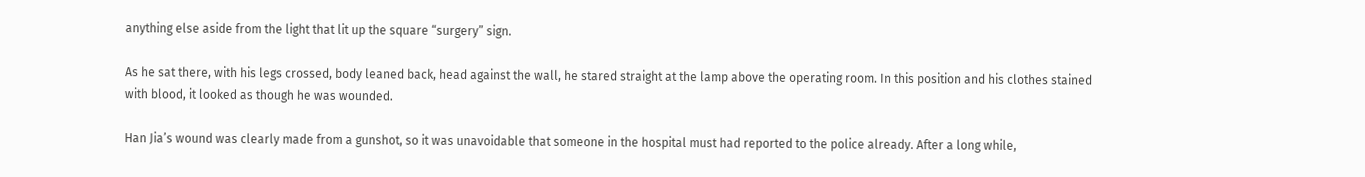anything else aside from the light that lit up the square “surgery” sign.

As he sat there, with his legs crossed, body leaned back, head against the wall, he stared straight at the lamp above the operating room. In this position and his clothes stained with blood, it looked as though he was wounded.

Han Jia’s wound was clearly made from a gunshot, so it was unavoidable that someone in the hospital must had reported to the police already. After a long while,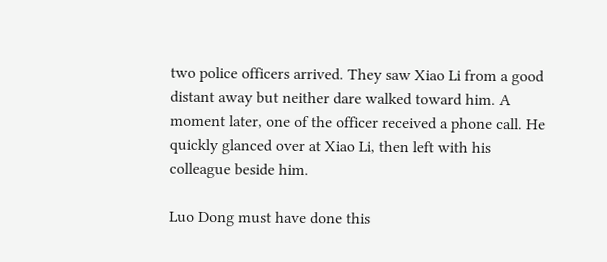two police officers arrived. They saw Xiao Li from a good distant away but neither dare walked toward him. A moment later, one of the officer received a phone call. He quickly glanced over at Xiao Li, then left with his colleague beside him.

Luo Dong must have done this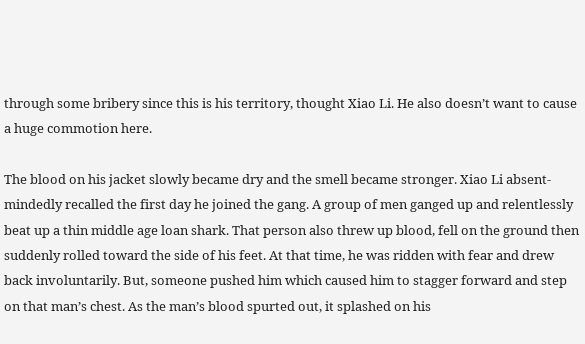through some bribery since this is his territory, thought Xiao Li. He also doesn’t want to cause a huge commotion here.

The blood on his jacket slowly became dry and the smell became stronger. Xiao Li absent-mindedly recalled the first day he joined the gang. A group of men ganged up and relentlessly beat up a thin middle age loan shark. That person also threw up blood, fell on the ground then suddenly rolled toward the side of his feet. At that time, he was ridden with fear and drew back involuntarily. But, someone pushed him which caused him to stagger forward and step on that man’s chest. As the man’s blood spurted out, it splashed on his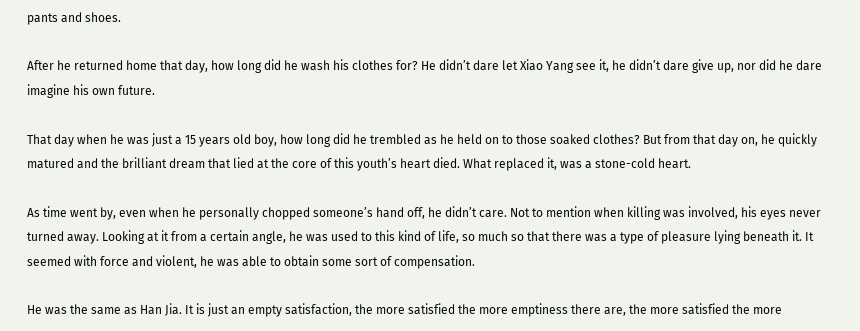pants and shoes.

After he returned home that day, how long did he wash his clothes for? He didn’t dare let Xiao Yang see it, he didn’t dare give up, nor did he dare imagine his own future.

That day when he was just a 15 years old boy, how long did he trembled as he held on to those soaked clothes? But from that day on, he quickly matured and the brilliant dream that lied at the core of this youth’s heart died. What replaced it, was a stone-cold heart.

As time went by, even when he personally chopped someone’s hand off, he didn’t care. Not to mention when killing was involved, his eyes never turned away. Looking at it from a certain angle, he was used to this kind of life, so much so that there was a type of pleasure lying beneath it. It seemed with force and violent, he was able to obtain some sort of compensation.

He was the same as Han Jia. It is just an empty satisfaction, the more satisfied the more emptiness there are, the more satisfied the more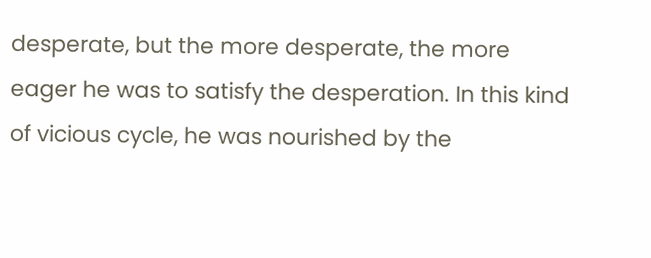desperate, but the more desperate, the more eager he was to satisfy the desperation. In this kind of vicious cycle, he was nourished by the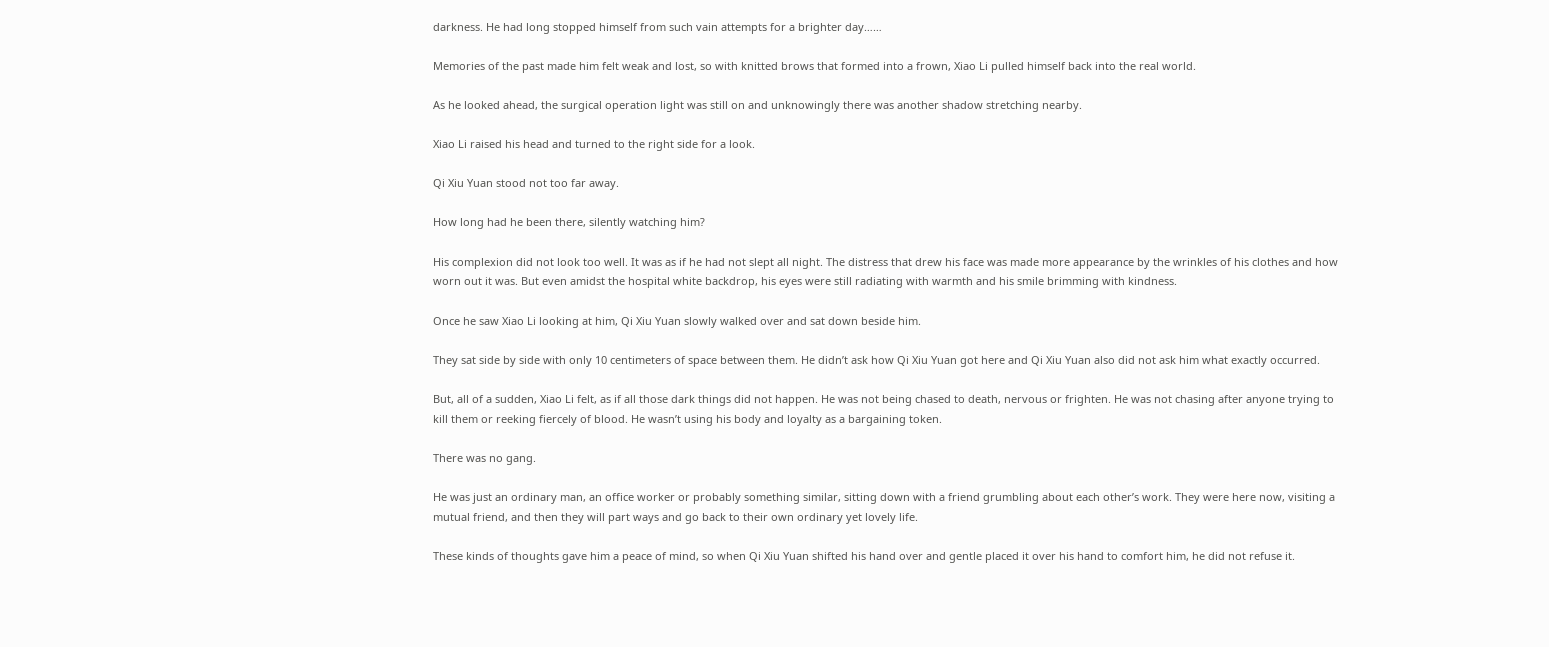darkness. He had long stopped himself from such vain attempts for a brighter day……

Memories of the past made him felt weak and lost, so with knitted brows that formed into a frown, Xiao Li pulled himself back into the real world.

As he looked ahead, the surgical operation light was still on and unknowingly there was another shadow stretching nearby.

Xiao Li raised his head and turned to the right side for a look.

Qi Xiu Yuan stood not too far away.

How long had he been there, silently watching him?

His complexion did not look too well. It was as if he had not slept all night. The distress that drew his face was made more appearance by the wrinkles of his clothes and how worn out it was. But even amidst the hospital white backdrop, his eyes were still radiating with warmth and his smile brimming with kindness.

Once he saw Xiao Li looking at him, Qi Xiu Yuan slowly walked over and sat down beside him.

They sat side by side with only 10 centimeters of space between them. He didn’t ask how Qi Xiu Yuan got here and Qi Xiu Yuan also did not ask him what exactly occurred.

But, all of a sudden, Xiao Li felt, as if all those dark things did not happen. He was not being chased to death, nervous or frighten. He was not chasing after anyone trying to kill them or reeking fiercely of blood. He wasn’t using his body and loyalty as a bargaining token.

There was no gang.

He was just an ordinary man, an office worker or probably something similar, sitting down with a friend grumbling about each other’s work. They were here now, visiting a mutual friend, and then they will part ways and go back to their own ordinary yet lovely life.

These kinds of thoughts gave him a peace of mind, so when Qi Xiu Yuan shifted his hand over and gentle placed it over his hand to comfort him, he did not refuse it.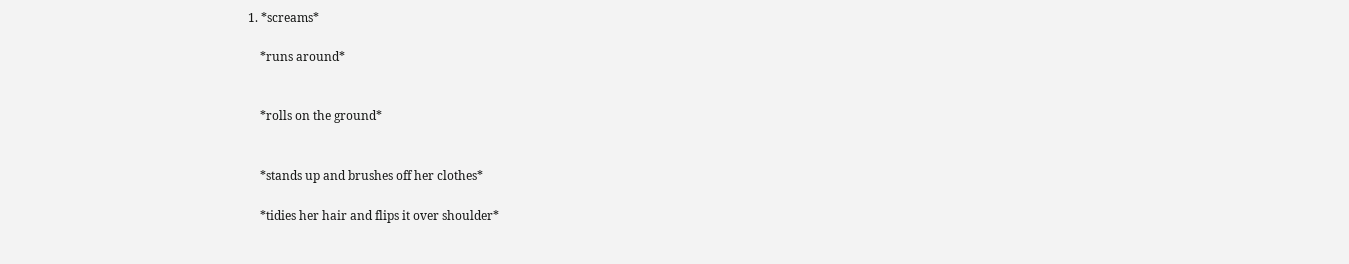1. *screams*

    *runs around*


    *rolls on the ground*


    *stands up and brushes off her clothes*

    *tidies her hair and flips it over shoulder*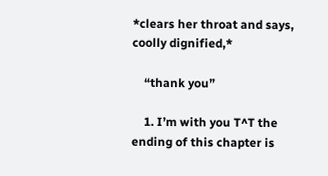*clears her throat and says, coolly dignified,*

    “thank you”

    1. I’m with you T^T the ending of this chapter is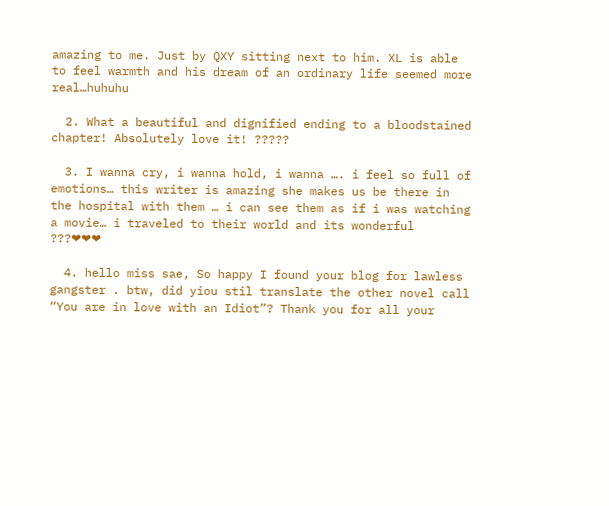amazing to me. Just by QXY sitting next to him. XL is able to feel warmth and his dream of an ordinary life seemed more real…huhuhu

  2. What a beautiful and dignified ending to a bloodstained chapter! Absolutely love it! ?????

  3. I wanna cry, i wanna hold, i wanna …. i feel so full of emotions… this writer is amazing she makes us be there in the hospital with them … i can see them as if i was watching a movie… i traveled to their world and its wonderful ???❤❤❤

  4. hello miss sae, So happy I found your blog for lawless gangster . btw, did yiou stil translate the other novel call “You are in love with an Idiot”? Thank you for all your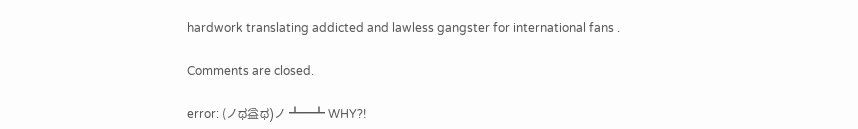hardwork translating addicted and lawless gangster for international fans .

Comments are closed.

error: (ノಥ益ಥ)ノ ┻━┻ WHY?!